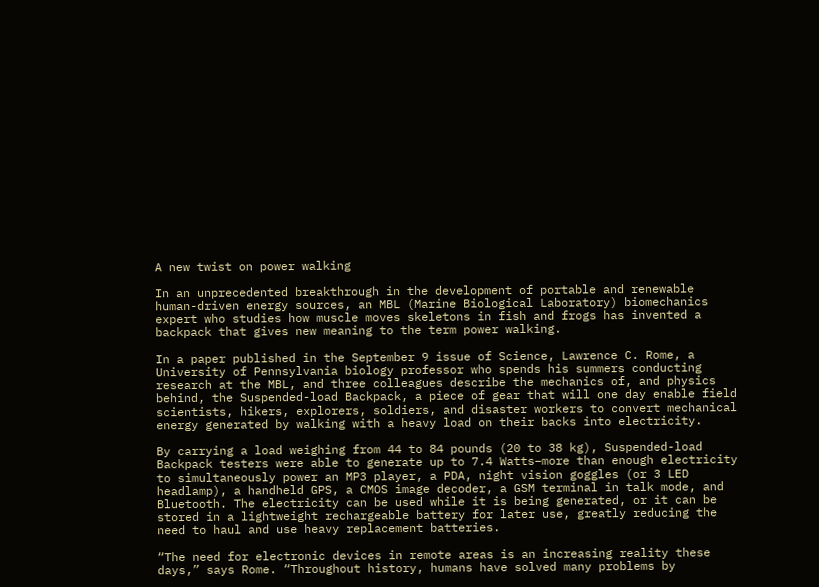A new twist on power walking

In an unprecedented breakthrough in the development of portable and renewable human-driven energy sources, an MBL (Marine Biological Laboratory) biomechanics expert who studies how muscle moves skeletons in fish and frogs has invented a backpack that gives new meaning to the term power walking.

In a paper published in the September 9 issue of Science, Lawrence C. Rome, a University of Pennsylvania biology professor who spends his summers conducting research at the MBL, and three colleagues describe the mechanics of, and physics behind, the Suspended-load Backpack, a piece of gear that will one day enable field scientists, hikers, explorers, soldiers, and disaster workers to convert mechanical energy generated by walking with a heavy load on their backs into electricity.

By carrying a load weighing from 44 to 84 pounds (20 to 38 kg), Suspended-load Backpack testers were able to generate up to 7.4 Watts–more than enough electricity to simultaneously power an MP3 player, a PDA, night vision goggles (or 3 LED headlamp), a handheld GPS, a CMOS image decoder, a GSM terminal in talk mode, and Bluetooth. The electricity can be used while it is being generated, or it can be stored in a lightweight rechargeable battery for later use, greatly reducing the need to haul and use heavy replacement batteries.

“The need for electronic devices in remote areas is an increasing reality these days,” says Rome. “Throughout history, humans have solved many problems by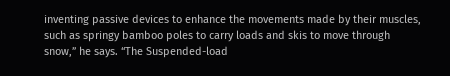inventing passive devices to enhance the movements made by their muscles, such as springy bamboo poles to carry loads and skis to move through snow,” he says. “The Suspended-load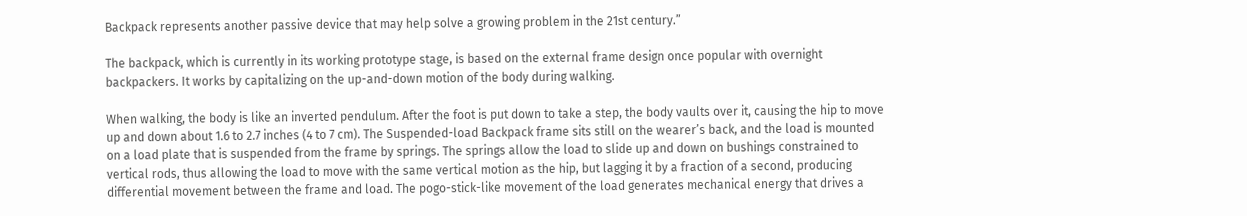Backpack represents another passive device that may help solve a growing problem in the 21st century.”

The backpack, which is currently in its working prototype stage, is based on the external frame design once popular with overnight backpackers. It works by capitalizing on the up-and-down motion of the body during walking.

When walking, the body is like an inverted pendulum. After the foot is put down to take a step, the body vaults over it, causing the hip to move up and down about 1.6 to 2.7 inches (4 to 7 cm). The Suspended-load Backpack frame sits still on the wearer’s back, and the load is mounted on a load plate that is suspended from the frame by springs. The springs allow the load to slide up and down on bushings constrained to vertical rods, thus allowing the load to move with the same vertical motion as the hip, but lagging it by a fraction of a second, producing differential movement between the frame and load. The pogo-stick-like movement of the load generates mechanical energy that drives a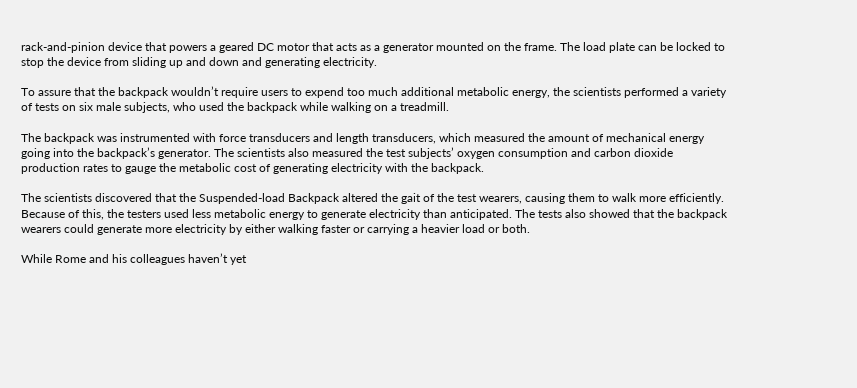rack-and-pinion device that powers a geared DC motor that acts as a generator mounted on the frame. The load plate can be locked to stop the device from sliding up and down and generating electricity.

To assure that the backpack wouldn’t require users to expend too much additional metabolic energy, the scientists performed a variety of tests on six male subjects, who used the backpack while walking on a treadmill.

The backpack was instrumented with force transducers and length transducers, which measured the amount of mechanical energy going into the backpack’s generator. The scientists also measured the test subjects’ oxygen consumption and carbon dioxide production rates to gauge the metabolic cost of generating electricity with the backpack.

The scientists discovered that the Suspended-load Backpack altered the gait of the test wearers, causing them to walk more efficiently. Because of this, the testers used less metabolic energy to generate electricity than anticipated. The tests also showed that the backpack wearers could generate more electricity by either walking faster or carrying a heavier load or both.

While Rome and his colleagues haven’t yet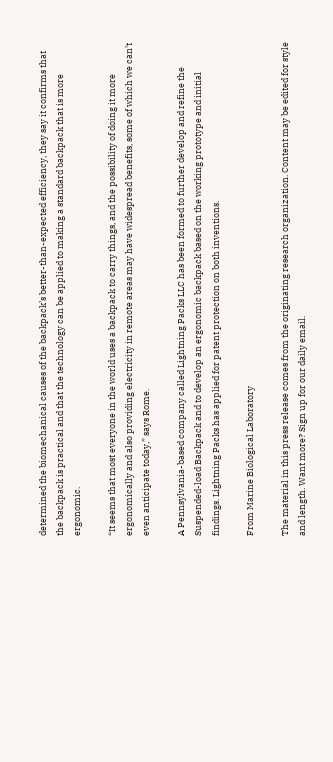determined the biomechanical causes of the backpack’s better-than-expected efficiency, they say it confirms that the backpack is practical and that the technology can be applied to making a standard backpack that is more ergonomic.

“It seems that most everyone in the world uses a backpack to carry things, and the possibility of doing it more ergonomically and also providing electricity in remote areas may have widespread benefits, some of which we can’t even anticipate today,” says Rome.

A Pennsylvania-based company called Lightning Packs LLC has been formed to further develop and refine the Suspended-load Backpack and to develop an ergonomic backpack based on the working prototype and initial findings. Lightning Packs has applied for patent protection on both inventions.

From Marine Biological Laboratory

The material in this press release comes from the originating research organization. Content may be edited for style and length. Want more? Sign up for our daily email.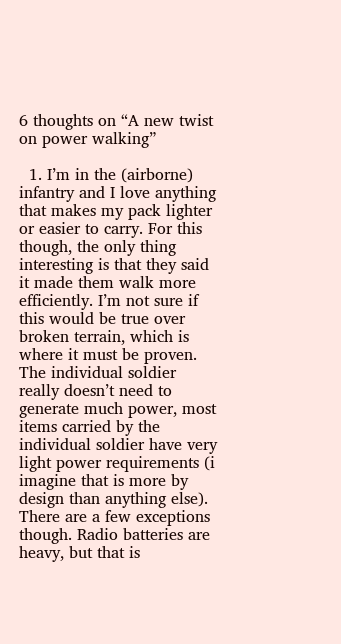6 thoughts on “A new twist on power walking”

  1. I’m in the (airborne) infantry and I love anything that makes my pack lighter or easier to carry. For this though, the only thing interesting is that they said it made them walk more efficiently. I’m not sure if this would be true over broken terrain, which is where it must be proven. The individual soldier really doesn’t need to generate much power, most items carried by the individual soldier have very light power requirements (i imagine that is more by design than anything else). There are a few exceptions though. Radio batteries are heavy, but that is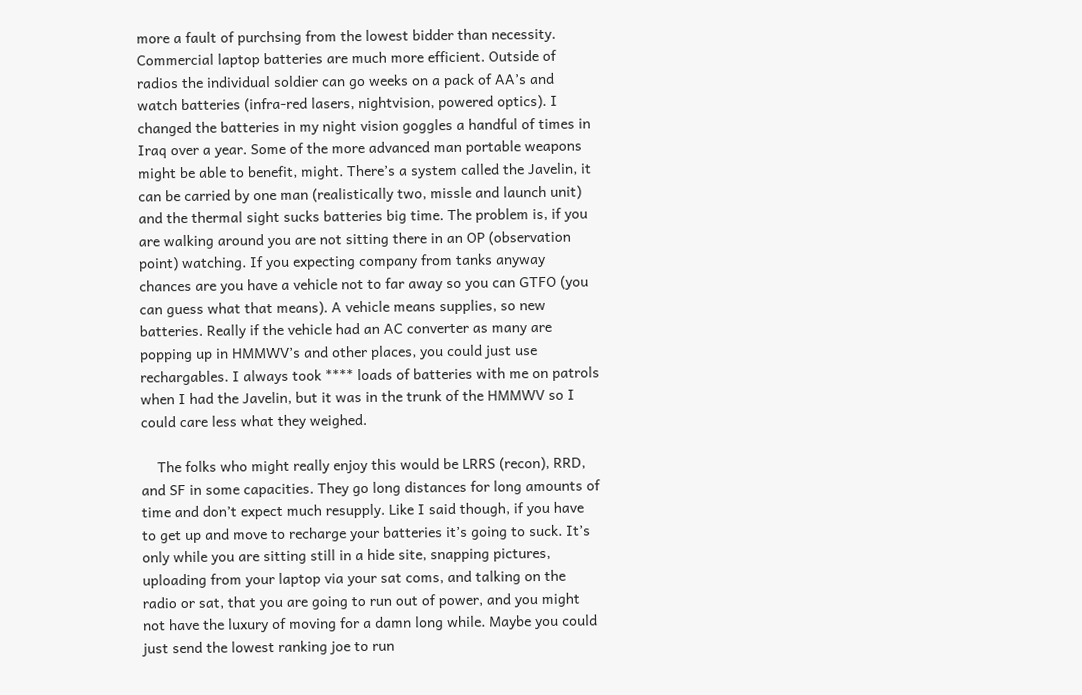more a fault of purchsing from the lowest bidder than necessity. Commercial laptop batteries are much more efficient. Outside of radios the individual soldier can go weeks on a pack of AA’s and watch batteries (infra-red lasers, nightvision, powered optics). I changed the batteries in my night vision goggles a handful of times in Iraq over a year. Some of the more advanced man portable weapons might be able to benefit, might. There’s a system called the Javelin, it can be carried by one man (realistically two, missle and launch unit) and the thermal sight sucks batteries big time. The problem is, if you are walking around you are not sitting there in an OP (observation point) watching. If you expecting company from tanks anyway chances are you have a vehicle not to far away so you can GTFO (you can guess what that means). A vehicle means supplies, so new batteries. Really if the vehicle had an AC converter as many are popping up in HMMWV’s and other places, you could just use rechargables. I always took **** loads of batteries with me on patrols when I had the Javelin, but it was in the trunk of the HMMWV so I could care less what they weighed.

    The folks who might really enjoy this would be LRRS (recon), RRD, and SF in some capacities. They go long distances for long amounts of time and don’t expect much resupply. Like I said though, if you have to get up and move to recharge your batteries it’s going to suck. It’s only while you are sitting still in a hide site, snapping pictures, uploading from your laptop via your sat coms, and talking on the radio or sat, that you are going to run out of power, and you might not have the luxury of moving for a damn long while. Maybe you could just send the lowest ranking joe to run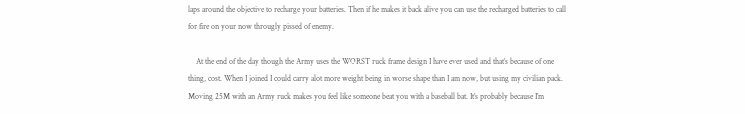laps around the objective to recharge your batteries. Then if he makes it back alive you can use the recharged batteries to call for fire on your now througly pissed of enemy.

    At the end of the day though the Army uses the WORST ruck frame design I have ever used and that’s because of one thing, cost. When I joined I could carry alot more weight being in worse shape than I am now, but using my civilian pack. Moving 25M with an Army ruck makes you feel like someone beat you with a baseball bat. It’s probably because I’m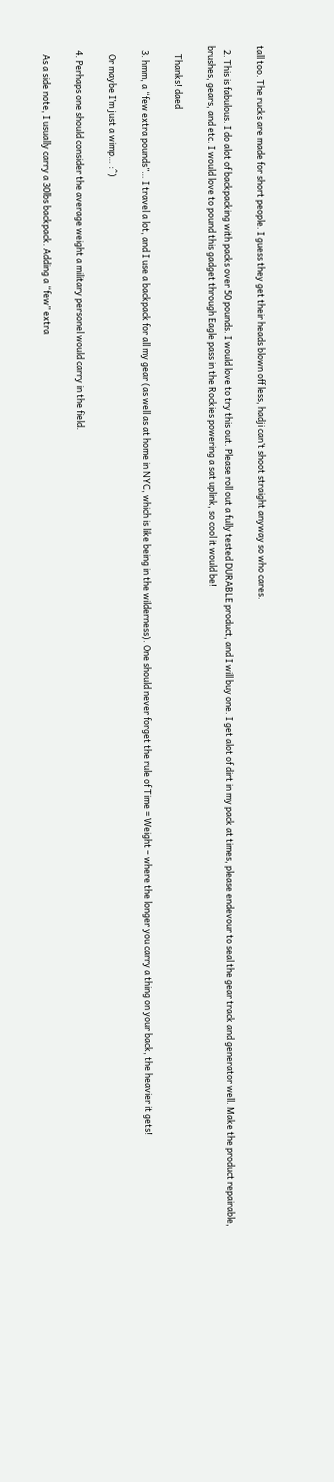tall too. The rucks are made for short people. I guess they get their heads blown off less, hadji can’t shoot straight anyway so who cares.

  2. This is fabulous. I do alot of backpacking with packs over 50 pounds. I would love to try this out. Please roll out a fully tested DURABLE product, and I will buy one. I get alot of dirt in my pack at times, please endevour to seal the gear track and generator well. Make the product repairable, brushes, gears, and etc. I would love to pound this gadget through Eagle pass in the Rockies powering a sat uplink, so cool it would be!

    Thanks! daed

  3. hmm, a “few extra pounds”… I travel a lot, and I use a backpack for all my gear (as well as at home in NYC, which is like being in the wilderness). One should never forget the rule of Time = Weight – where the longer you carry a thing on your back, the heavier it gets!

    Or maybe I’m just a wimp… :^)

  4. Perhaps one should consider the average weight a military personel would carry in the field.

    As a side note, I usually carry a 30lbs backpack. Adding a “few” extra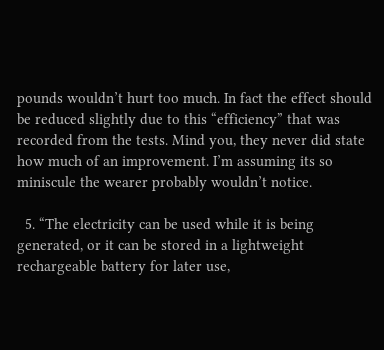pounds wouldn’t hurt too much. In fact the effect should be reduced slightly due to this “efficiency” that was recorded from the tests. Mind you, they never did state how much of an improvement. I’m assuming its so miniscule the wearer probably wouldn’t notice.

  5. “The electricity can be used while it is being generated, or it can be stored in a lightweight rechargeable battery for later use,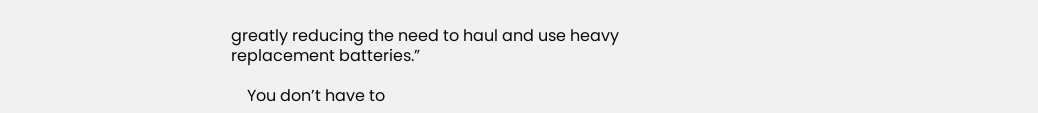greatly reducing the need to haul and use heavy replacement batteries.”

    You don’t have to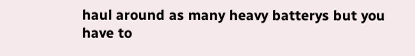haul around as many heavy batterys but you have to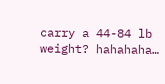carry a 44-84 lb weight? hahahaha…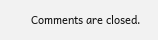Comments are closed.